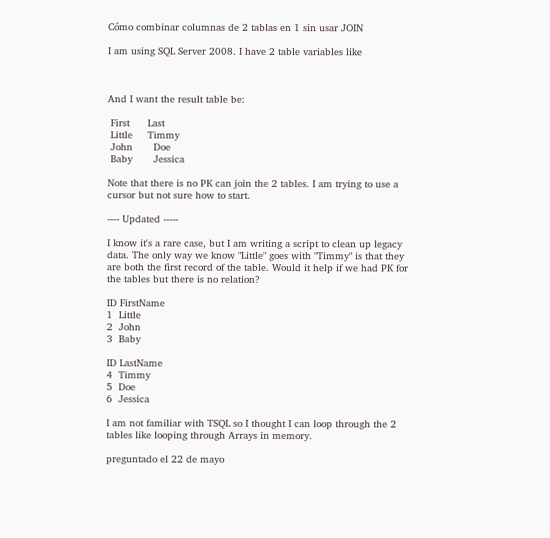Cómo combinar columnas de 2 tablas en 1 sin usar JOIN

I am using SQL Server 2008. I have 2 table variables like



And I want the result table be:

 First      Last
 Little     Timmy
 John       Doe
 Baby       Jessica

Note that there is no PK can join the 2 tables. I am trying to use a cursor but not sure how to start.

---- Updated -----

I know it's a rare case, but I am writing a script to clean up legacy data. The only way we know "Little" goes with "Timmy" is that they are both the first record of the table. Would it help if we had PK for the tables but there is no relation?

ID FirstName
1  Little
2  John
3  Baby

ID LastName
4  Timmy
5  Doe
6  Jessica

I am not familiar with TSQL so I thought I can loop through the 2 tables like looping through Arrays in memory.

preguntado el 22 de mayo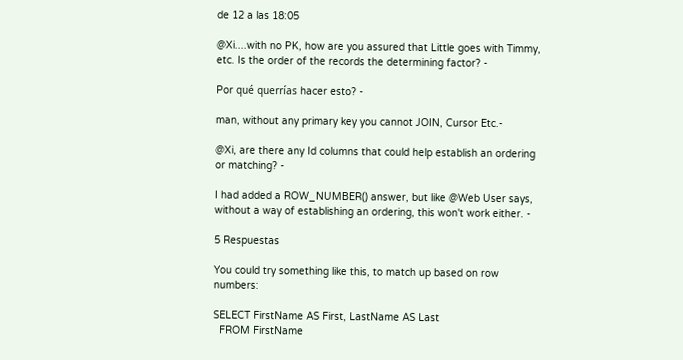de 12 a las 18:05

@Xi....with no PK, how are you assured that Little goes with Timmy, etc. Is the order of the records the determining factor? -

Por qué querrías hacer esto? -

man, without any primary key you cannot JOIN, Cursor Etc.-

@Xi, are there any Id columns that could help establish an ordering or matching? -

I had added a ROW_NUMBER() answer, but like @Web User says, without a way of establishing an ordering, this won't work either. -

5 Respuestas

You could try something like this, to match up based on row numbers:

SELECT FirstName AS First, LastName AS Last
  FROM FirstName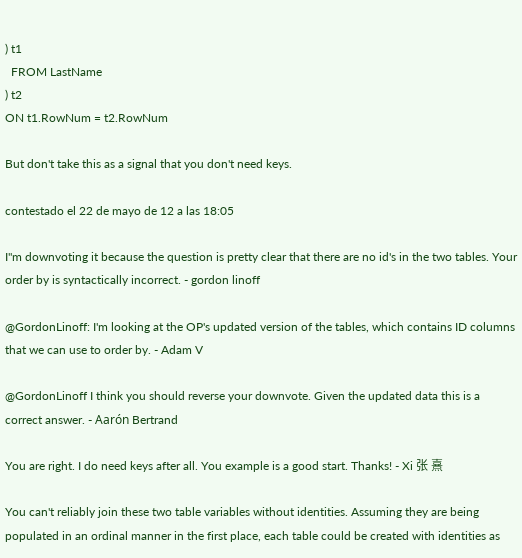) t1
  FROM LastName
) t2
ON t1.RowNum = t2.RowNum

But don't take this as a signal that you don't need keys.

contestado el 22 de mayo de 12 a las 18:05

I"m downvoting it because the question is pretty clear that there are no id's in the two tables. Your order by is syntactically incorrect. - gordon linoff

@GordonLinoff: I'm looking at the OP's updated version of the tables, which contains ID columns that we can use to order by. - Adam V

@GordonLinoff I think you should reverse your downvote. Given the updated data this is a correct answer. - Aarón Bertrand

You are right. I do need keys after all. You example is a good start. Thanks! - Xi 张 熹

You can't reliably join these two table variables without identities. Assuming they are being populated in an ordinal manner in the first place, each table could be created with identities as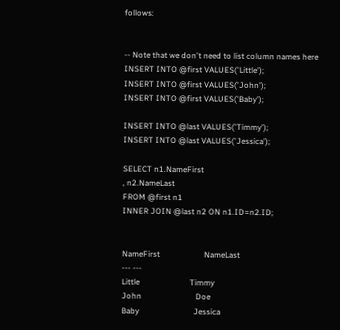follows:


-- Note that we don't need to list column names here
INSERT INTO @first VALUES('Little');
INSERT INTO @first VALUES('John');
INSERT INTO @first VALUES('Baby');

INSERT INTO @last VALUES('Timmy');
INSERT INTO @last VALUES('Jessica');

SELECT n1.NameFirst
, n2.NameLast
FROM @first n1
INNER JOIN @last n2 ON n1.ID=n2.ID;


NameFirst                      NameLast
--- ---
Little                         Timmy
John                           Doe
Baby                           Jessica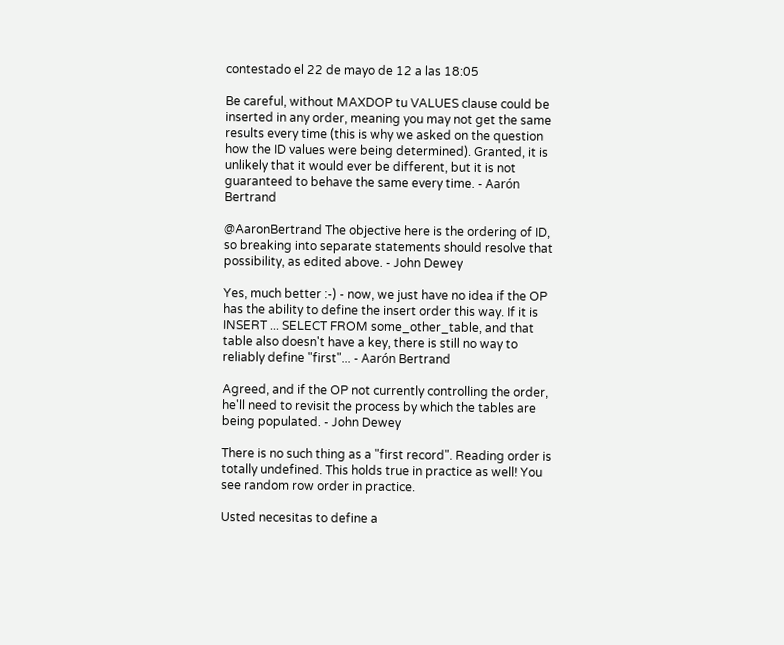contestado el 22 de mayo de 12 a las 18:05

Be careful, without MAXDOP tu VALUES clause could be inserted in any order, meaning you may not get the same results every time (this is why we asked on the question how the ID values were being determined). Granted, it is unlikely that it would ever be different, but it is not guaranteed to behave the same every time. - Aarón Bertrand

@AaronBertrand The objective here is the ordering of ID, so breaking into separate statements should resolve that possibility, as edited above. - John Dewey

Yes, much better :-) - now, we just have no idea if the OP has the ability to define the insert order this way. If it is INSERT ... SELECT FROM some_other_table, and that table also doesn't have a key, there is still no way to reliably define "first"... - Aarón Bertrand

Agreed, and if the OP not currently controlling the order, he'll need to revisit the process by which the tables are being populated. - John Dewey

There is no such thing as a "first record". Reading order is totally undefined. This holds true in practice as well! You see random row order in practice.

Usted necesitas to define a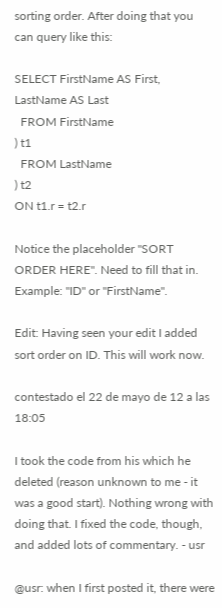sorting order. After doing that you can query like this:

SELECT FirstName AS First, LastName AS Last
  FROM FirstName
) t1
  FROM LastName
) t2
ON t1.r = t2.r

Notice the placeholder "SORT ORDER HERE". Need to fill that in. Example: "ID" or "FirstName".

Edit: Having seen your edit I added sort order on ID. This will work now.

contestado el 22 de mayo de 12 a las 18:05

I took the code from his which he deleted (reason unknown to me - it was a good start). Nothing wrong with doing that. I fixed the code, though, and added lots of commentary. - usr

@usr: when I first posted it, there were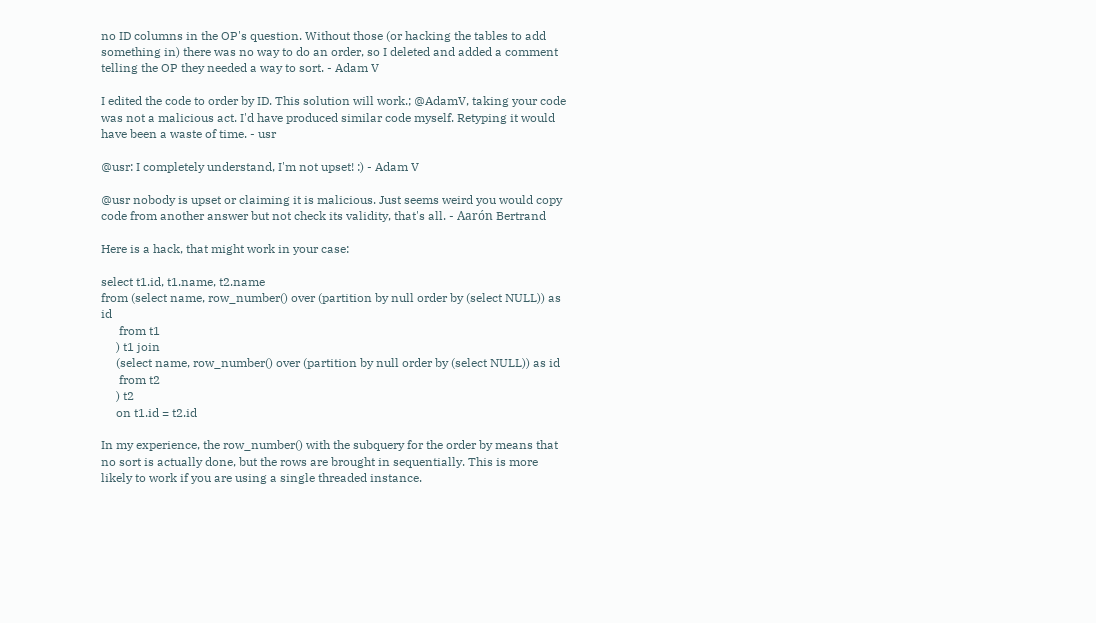no ID columns in the OP's question. Without those (or hacking the tables to add something in) there was no way to do an order, so I deleted and added a comment telling the OP they needed a way to sort. - Adam V

I edited the code to order by ID. This solution will work.; @AdamV, taking your code was not a malicious act. I'd have produced similar code myself. Retyping it would have been a waste of time. - usr

@usr: I completely understand, I'm not upset! :) - Adam V

@usr nobody is upset or claiming it is malicious. Just seems weird you would copy code from another answer but not check its validity, that's all. - Aarón Bertrand

Here is a hack, that might work in your case:

select t1.id, t1.name, t2.name
from (select name, row_number() over (partition by null order by (select NULL)) as id
      from t1
     ) t1 join
     (select name, row_number() over (partition by null order by (select NULL)) as id
      from t2
     ) t2
     on t1.id = t2.id

In my experience, the row_number() with the subquery for the order by means that no sort is actually done, but the rows are brought in sequentially. This is more likely to work if you are using a single threaded instance.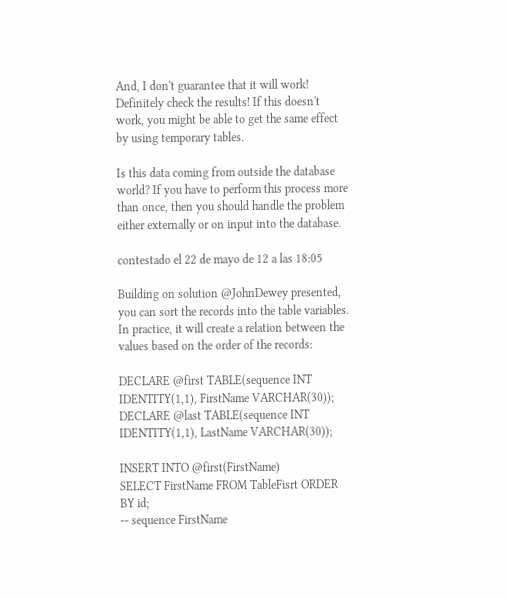And, I don't guarantee that it will work! Definitely check the results! If this doesn't work, you might be able to get the same effect by using temporary tables.

Is this data coming from outside the database world? If you have to perform this process more than once, then you should handle the problem either externally or on input into the database.

contestado el 22 de mayo de 12 a las 18:05

Building on solution @JohnDewey presented, you can sort the records into the table variables. In practice, it will create a relation between the values based on the order of the records:

DECLARE @first TABLE(sequence INT IDENTITY(1,1), FirstName VARCHAR(30));
DECLARE @last TABLE(sequence INT IDENTITY(1,1), LastName VARCHAR(30));

INSERT INTO @first(FirstName)
SELECT FirstName FROM TableFisrt ORDER BY id;
-- sequence FirstName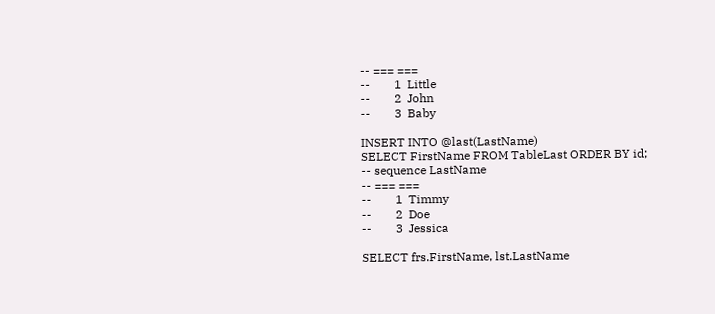-- === ===
--        1  Little
--        2  John
--        3  Baby

INSERT INTO @last(LastName)
SELECT FirstName FROM TableLast ORDER BY id;
-- sequence LastName
-- === ===
--        1  Timmy
--        2  Doe
--        3  Jessica

SELECT frs.FirstName, lst.LastName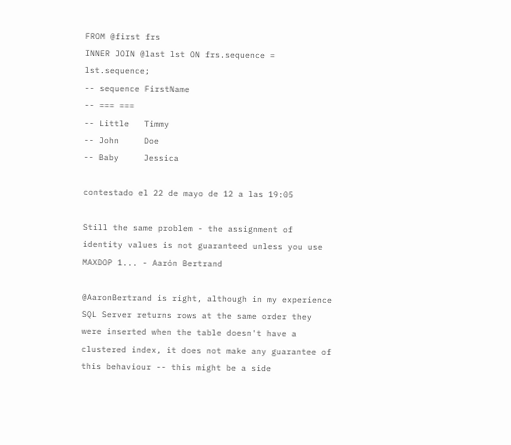FROM @first frs
INNER JOIN @last lst ON frs.sequence = lst.sequence;
-- sequence FirstName
-- === ===
-- Little   Timmy
-- John     Doe
-- Baby     Jessica

contestado el 22 de mayo de 12 a las 19:05

Still the same problem - the assignment of identity values is not guaranteed unless you use MAXDOP 1... - Aarón Bertrand

@AaronBertrand is right, although in my experience SQL Server returns rows at the same order they were inserted when the table doesn't have a clustered index, it does not make any guarantee of this behaviour -- this might be a side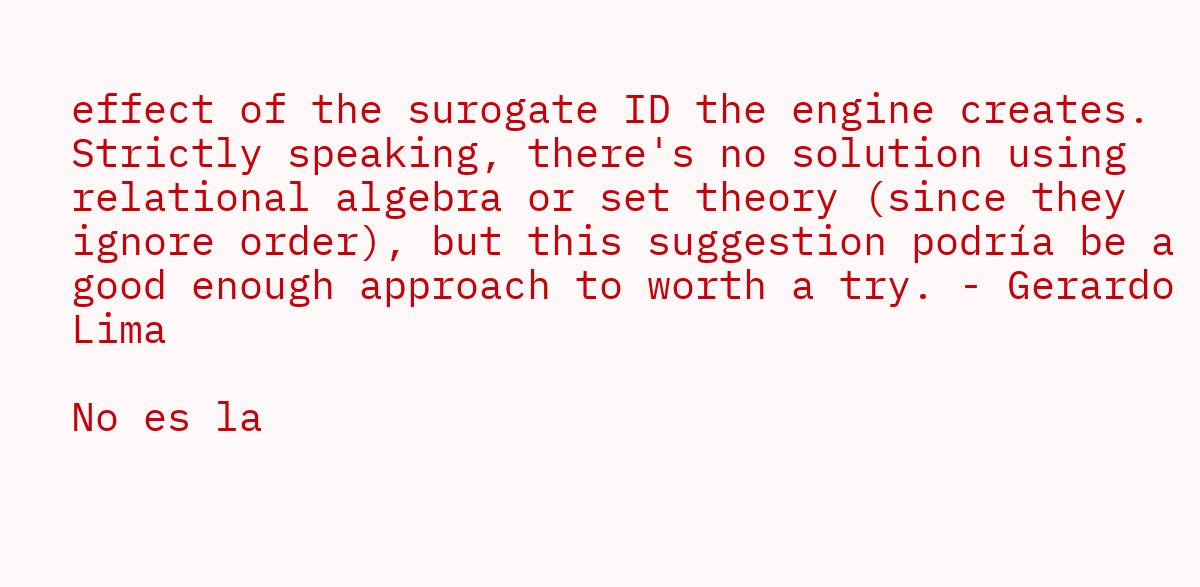effect of the surogate ID the engine creates. Strictly speaking, there's no solution using relational algebra or set theory (since they ignore order), but this suggestion podría be a good enough approach to worth a try. - Gerardo Lima

No es la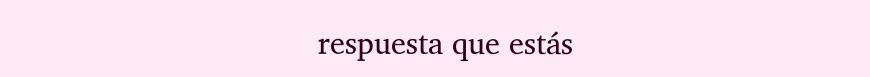respuesta que estás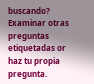buscando? Examinar otras preguntas etiquetadas or haz tu propia pregunta.